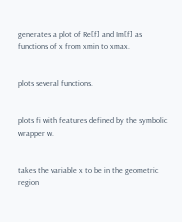generates a plot of Re[f] and Im[f] as functions of x from xmin to xmax.


plots several functions.


plots fi with features defined by the symbolic wrapper w.


takes the variable x to be in the geometric region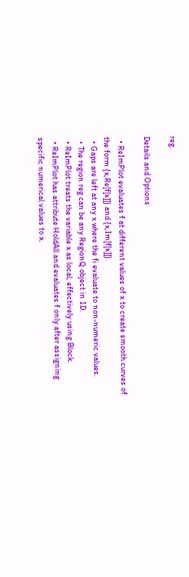reg.

Details and Options

  • ReImPlot evaluates f at different values of x to create smooth curves of the form {x,Re[f[x]]} and {x,Im[f[x]]}.
  • Gaps are left at any x where the fi evaluate to non-numeric values.
  • The region reg can be any RegionQ object in 1D.
  • ReImPlot treats the variable x as local, effectively using Block.
  • ReImPlot has attribute HoldAll and evaluates f only after assigning specific numerical values to x.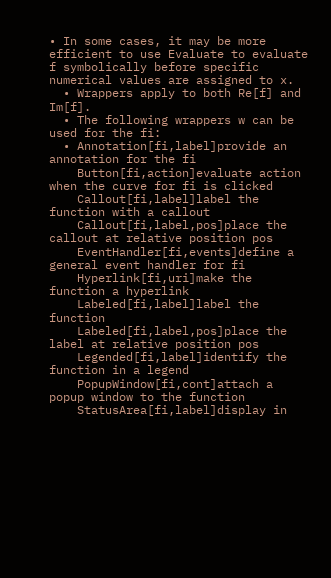• In some cases, it may be more efficient to use Evaluate to evaluate f symbolically before specific numerical values are assigned to x.
  • Wrappers apply to both Re[f] and Im[f].
  • The following wrappers w can be used for the fi:
  • Annotation[fi,label]provide an annotation for the fi
    Button[fi,action]evaluate action when the curve for fi is clicked
    Callout[fi,label]label the function with a callout
    Callout[fi,label,pos]place the callout at relative position pos
    EventHandler[fi,events]define a general event handler for fi
    Hyperlink[fi,uri]make the function a hyperlink
    Labeled[fi,label]label the function
    Labeled[fi,label,pos]place the label at relative position pos
    Legended[fi,label]identify the function in a legend
    PopupWindow[fi,cont]attach a popup window to the function
    StatusArea[fi,label]display in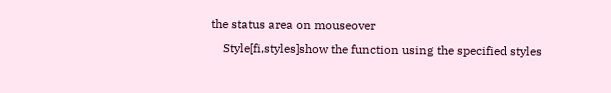the status area on mouseover
    Style[fi,styles]show the function using the specified styles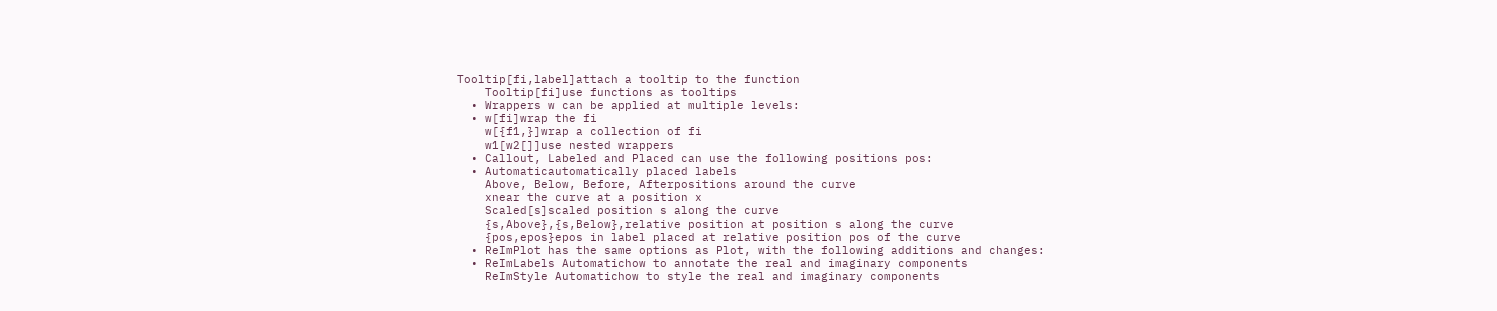Tooltip[fi,label]attach a tooltip to the function
    Tooltip[fi]use functions as tooltips
  • Wrappers w can be applied at multiple levels:
  • w[fi]wrap the fi
    w[{f1,}]wrap a collection of fi
    w1[w2[]]use nested wrappers
  • Callout, Labeled and Placed can use the following positions pos:
  • Automaticautomatically placed labels
    Above, Below, Before, Afterpositions around the curve
    xnear the curve at a position x
    Scaled[s]scaled position s along the curve
    {s,Above},{s,Below},relative position at position s along the curve
    {pos,epos}epos in label placed at relative position pos of the curve
  • ReImPlot has the same options as Plot, with the following additions and changes:
  • ReImLabels Automatichow to annotate the real and imaginary components
    ReImStyle Automatichow to style the real and imaginary components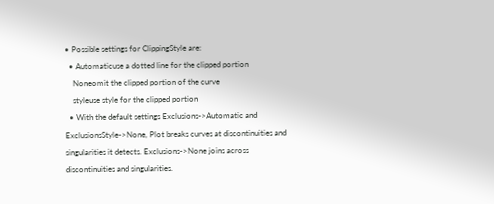• Possible settings for ClippingStyle are:
  • Automaticuse a dotted line for the clipped portion
    Noneomit the clipped portion of the curve
    styleuse style for the clipped portion
  • With the default settings Exclusions->Automatic and ExclusionsStyle->None, Plot breaks curves at discontinuities and singularities it detects. Exclusions->None joins across discontinuities and singularities.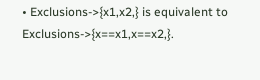• Exclusions->{x1,x2,} is equivalent to Exclusions->{x==x1,x==x2,}.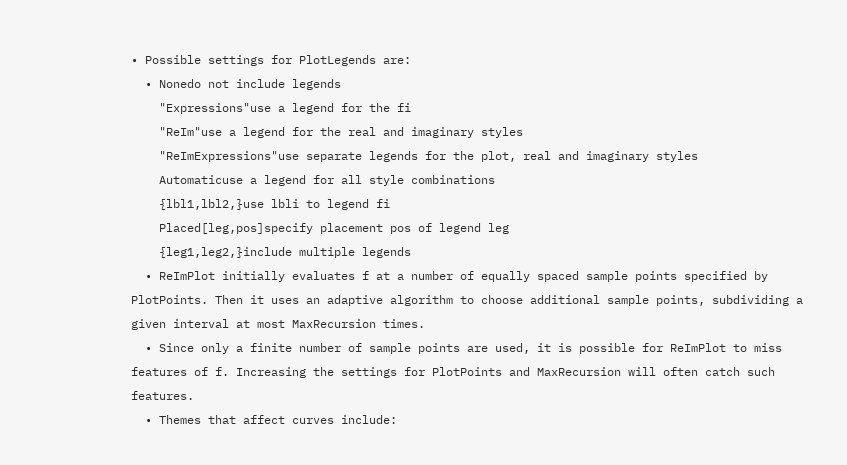• Possible settings for PlotLegends are:
  • Nonedo not include legends
    "Expressions"use a legend for the fi
    "ReIm"use a legend for the real and imaginary styles
    "ReImExpressions"use separate legends for the plot, real and imaginary styles
    Automaticuse a legend for all style combinations
    {lbl1,lbl2,}use lbli to legend fi
    Placed[leg,pos]specify placement pos of legend leg
    {leg1,leg2,}include multiple legends
  • ReImPlot initially evaluates f at a number of equally spaced sample points specified by PlotPoints. Then it uses an adaptive algorithm to choose additional sample points, subdividing a given interval at most MaxRecursion times.
  • Since only a finite number of sample points are used, it is possible for ReImPlot to miss features of f. Increasing the settings for PlotPoints and MaxRecursion will often catch such features.
  • Themes that affect curves include: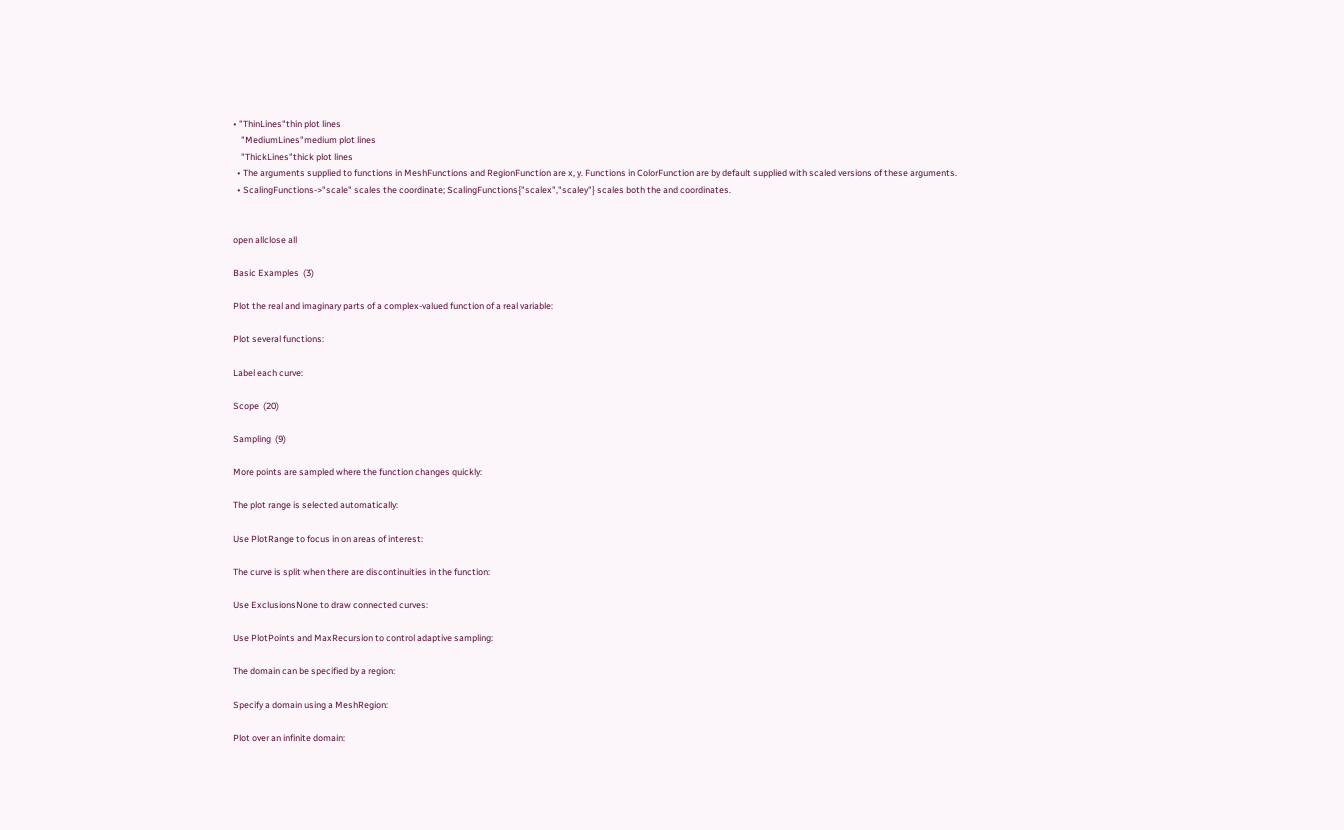• "ThinLines"thin plot lines
    "MediumLines"medium plot lines
    "ThickLines"thick plot lines
  • The arguments supplied to functions in MeshFunctions and RegionFunction are x, y. Functions in ColorFunction are by default supplied with scaled versions of these arguments.
  • ScalingFunctions->"scale" scales the coordinate; ScalingFunctions{"scalex","scaley"} scales both the and coordinates.


open allclose all

Basic Examples  (3)

Plot the real and imaginary parts of a complex-valued function of a real variable:

Plot several functions:

Label each curve:

Scope  (20)

Sampling  (9)

More points are sampled where the function changes quickly:

The plot range is selected automatically:

Use PlotRange to focus in on areas of interest:

The curve is split when there are discontinuities in the function:

Use ExclusionsNone to draw connected curves:

Use PlotPoints and MaxRecursion to control adaptive sampling:

The domain can be specified by a region:

Specify a domain using a MeshRegion:

Plot over an infinite domain: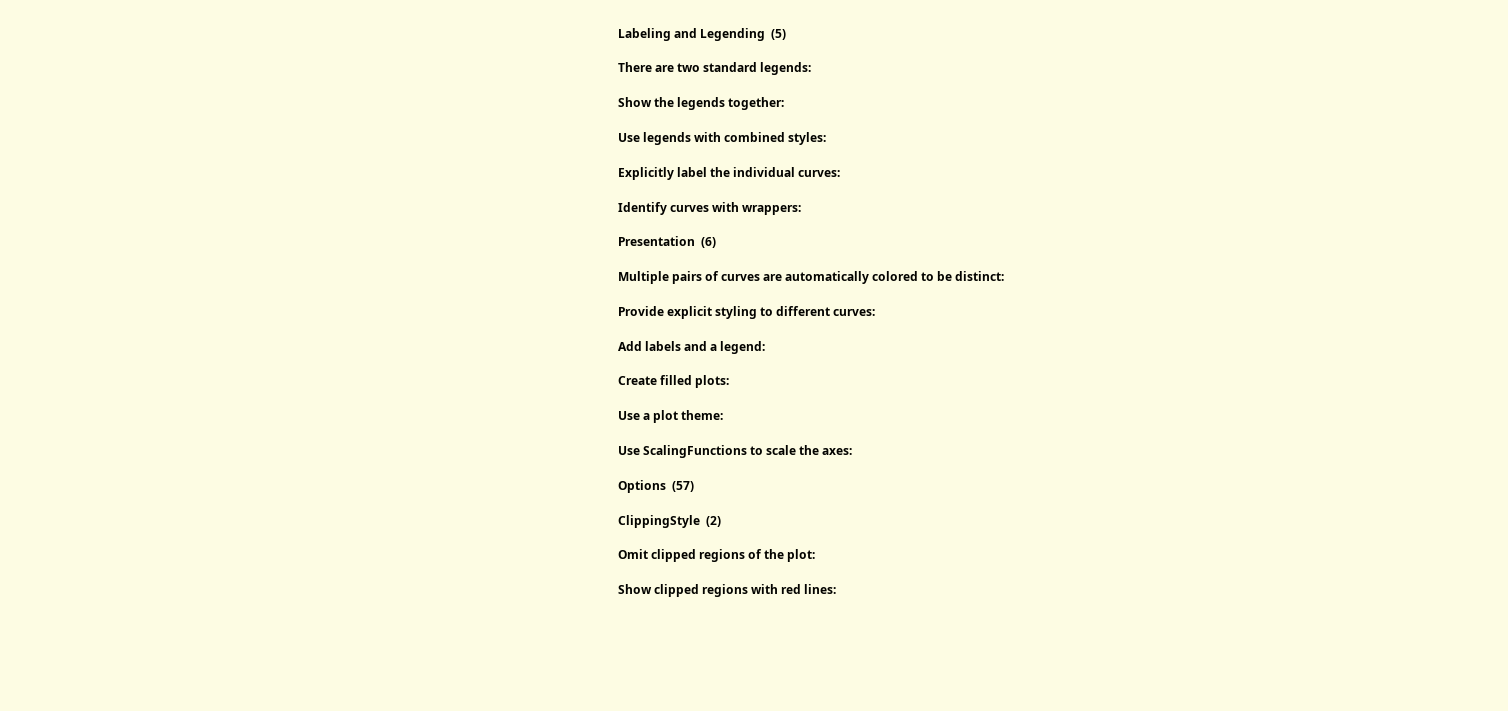Labeling and Legending  (5)

There are two standard legends:

Show the legends together:

Use legends with combined styles:

Explicitly label the individual curves:

Identify curves with wrappers:

Presentation  (6)

Multiple pairs of curves are automatically colored to be distinct:

Provide explicit styling to different curves:

Add labels and a legend:

Create filled plots:

Use a plot theme:

Use ScalingFunctions to scale the axes:

Options  (57)

ClippingStyle  (2)

Omit clipped regions of the plot:

Show clipped regions with red lines: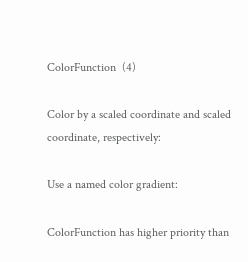ColorFunction  (4)

Color by a scaled coordinate and scaled coordinate, respectively:

Use a named color gradient:

ColorFunction has higher priority than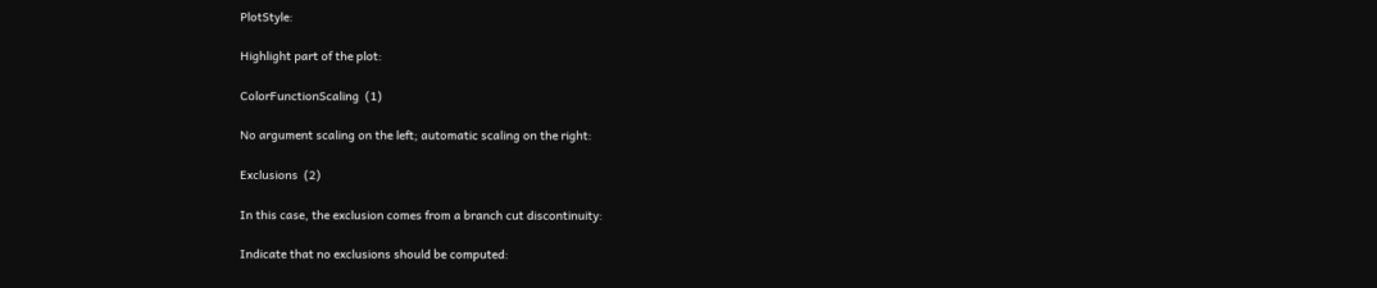PlotStyle:

Highlight part of the plot:

ColorFunctionScaling  (1)

No argument scaling on the left; automatic scaling on the right:

Exclusions  (2)

In this case, the exclusion comes from a branch cut discontinuity:

Indicate that no exclusions should be computed: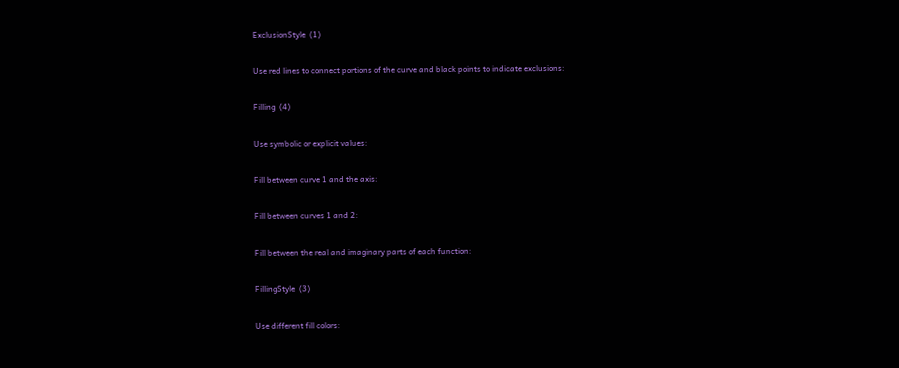ExclusionStyle  (1)

Use red lines to connect portions of the curve and black points to indicate exclusions:

Filling  (4)

Use symbolic or explicit values:

Fill between curve 1 and the axis:

Fill between curves 1 and 2:

Fill between the real and imaginary parts of each function:

FillingStyle  (3)

Use different fill colors: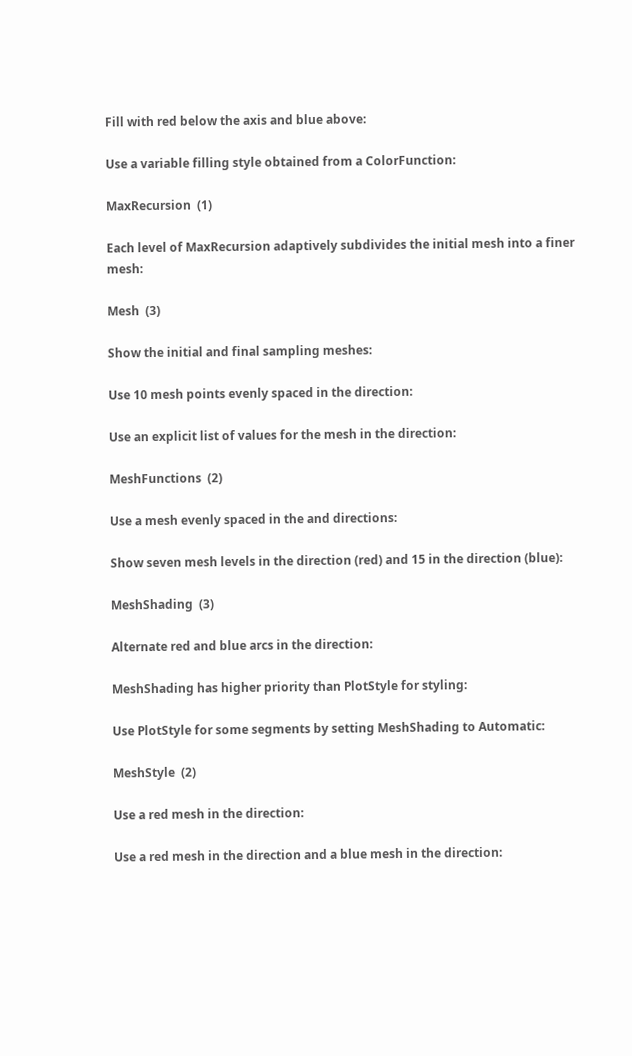Fill with red below the axis and blue above:

Use a variable filling style obtained from a ColorFunction:

MaxRecursion  (1)

Each level of MaxRecursion adaptively subdivides the initial mesh into a finer mesh:

Mesh  (3)

Show the initial and final sampling meshes:

Use 10 mesh points evenly spaced in the direction:

Use an explicit list of values for the mesh in the direction:

MeshFunctions  (2)

Use a mesh evenly spaced in the and directions:

Show seven mesh levels in the direction (red) and 15 in the direction (blue):

MeshShading  (3)

Alternate red and blue arcs in the direction:

MeshShading has higher priority than PlotStyle for styling:

Use PlotStyle for some segments by setting MeshShading to Automatic:

MeshStyle  (2)

Use a red mesh in the direction:

Use a red mesh in the direction and a blue mesh in the direction: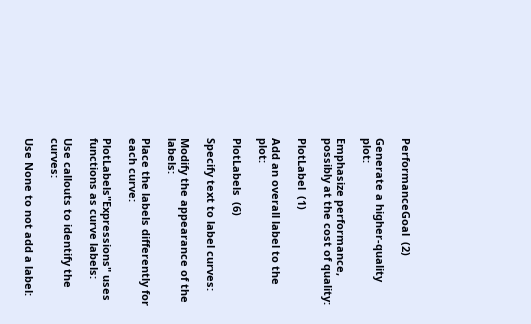PerformanceGoal  (2)

Generate a higher-quality plot:

Emphasize performance, possibly at the cost of quality:

PlotLabel  (1)

Add an overall label to the plot:

PlotLabels  (6)

Specify text to label curves:

Modify the appearance of the labels:

Place the labels differently for each curve:

PlotLabels"Expressions" uses functions as curve labels:

Use callouts to identify the curves:

Use None to not add a label: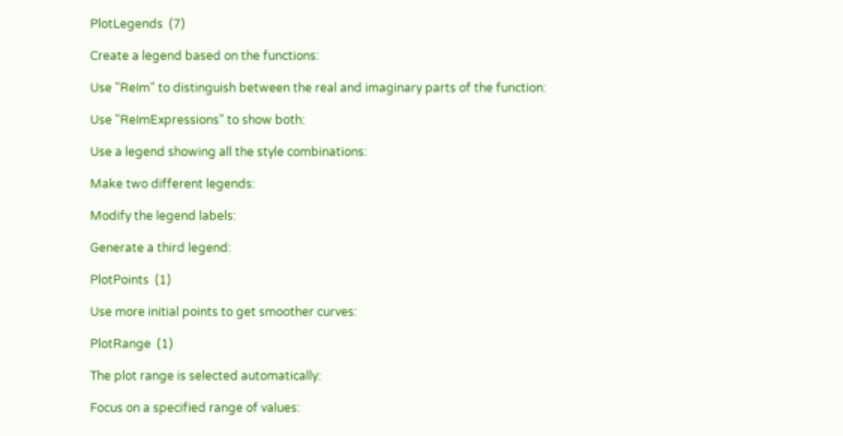PlotLegends  (7)

Create a legend based on the functions:

Use "ReIm" to distinguish between the real and imaginary parts of the function:

Use "ReImExpressions" to show both:

Use a legend showing all the style combinations:

Make two different legends:

Modify the legend labels:

Generate a third legend:

PlotPoints  (1)

Use more initial points to get smoother curves:

PlotRange  (1)

The plot range is selected automatically:

Focus on a specified range of values: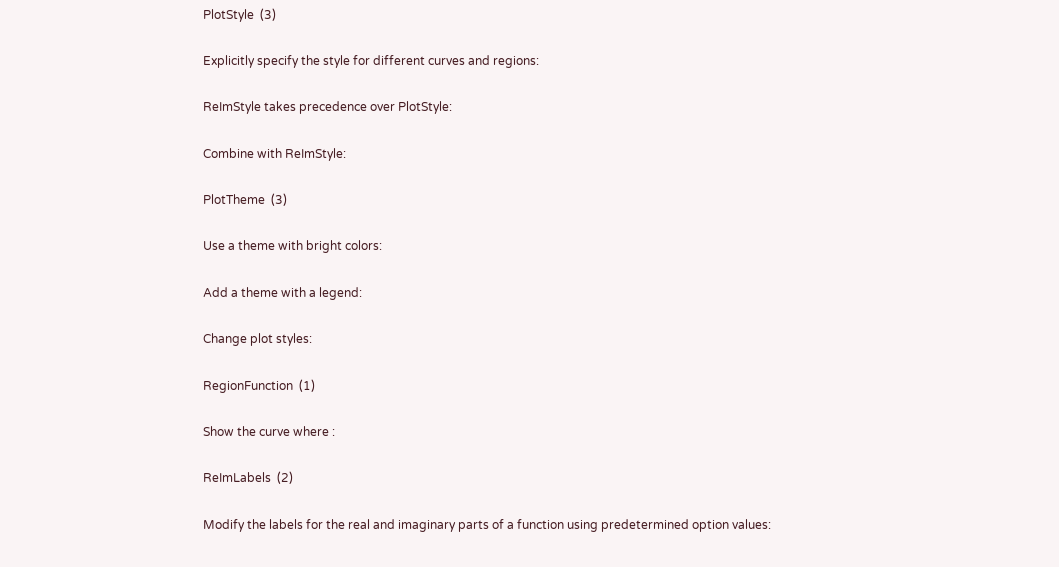PlotStyle  (3)

Explicitly specify the style for different curves and regions:

ReImStyle takes precedence over PlotStyle:

Combine with ReImStyle:

PlotTheme  (3)

Use a theme with bright colors:

Add a theme with a legend:

Change plot styles:

RegionFunction  (1)

Show the curve where :

ReImLabels  (2)

Modify the labels for the real and imaginary parts of a function using predetermined option values: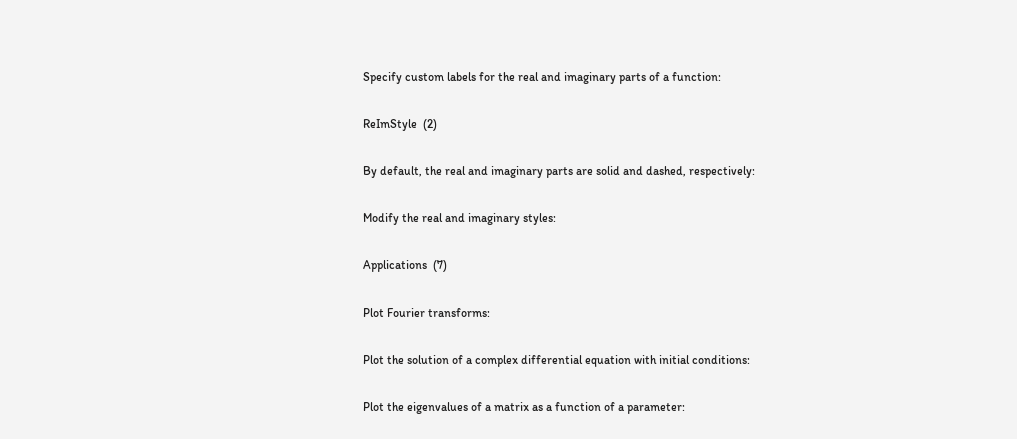Specify custom labels for the real and imaginary parts of a function:

ReImStyle  (2)

By default, the real and imaginary parts are solid and dashed, respectively:

Modify the real and imaginary styles:

Applications  (7)

Plot Fourier transforms:

Plot the solution of a complex differential equation with initial conditions:

Plot the eigenvalues of a matrix as a function of a parameter: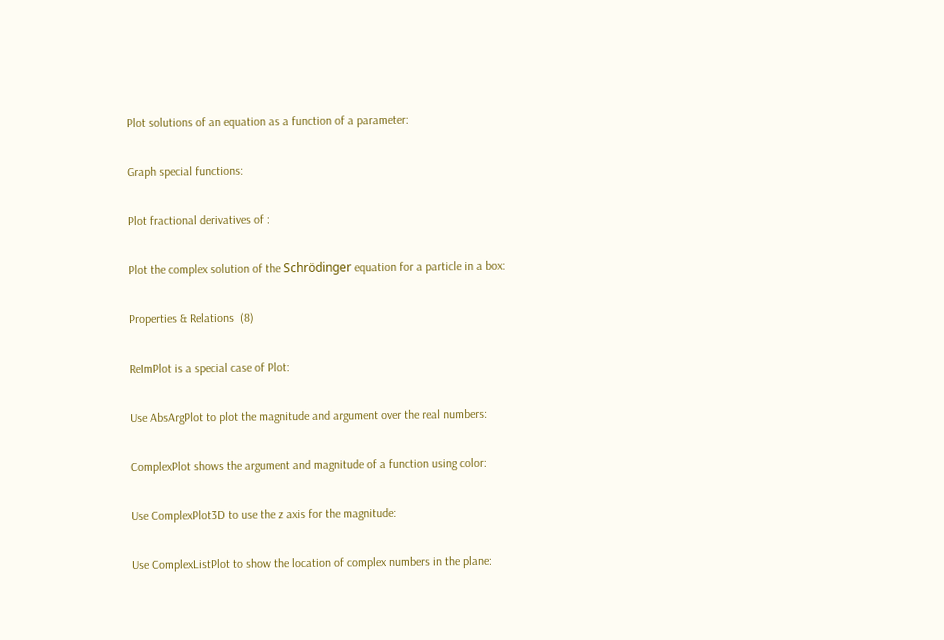Plot solutions of an equation as a function of a parameter:

Graph special functions:

Plot fractional derivatives of :

Plot the complex solution of the Schrödinger equation for a particle in a box:

Properties & Relations  (8)

ReImPlot is a special case of Plot:

Use AbsArgPlot to plot the magnitude and argument over the real numbers:

ComplexPlot shows the argument and magnitude of a function using color:

Use ComplexPlot3D to use the z axis for the magnitude:

Use ComplexListPlot to show the location of complex numbers in the plane: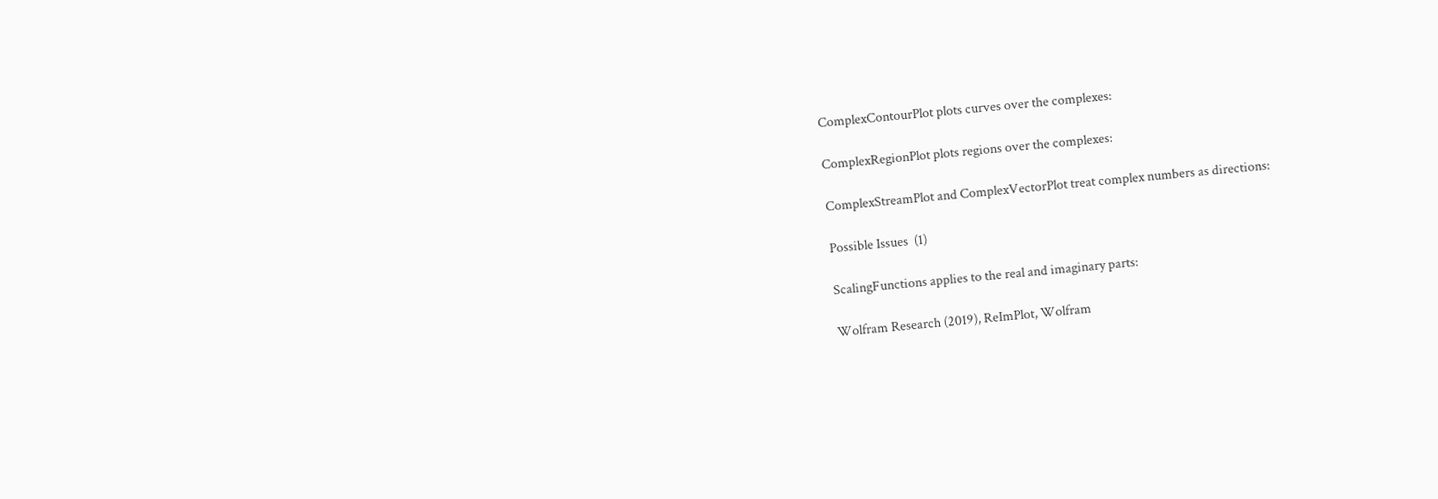ComplexContourPlot plots curves over the complexes:

ComplexRegionPlot plots regions over the complexes:

ComplexStreamPlot and ComplexVectorPlot treat complex numbers as directions:

Possible Issues  (1)

ScalingFunctions applies to the real and imaginary parts:

Wolfram Research (2019), ReImPlot, Wolfram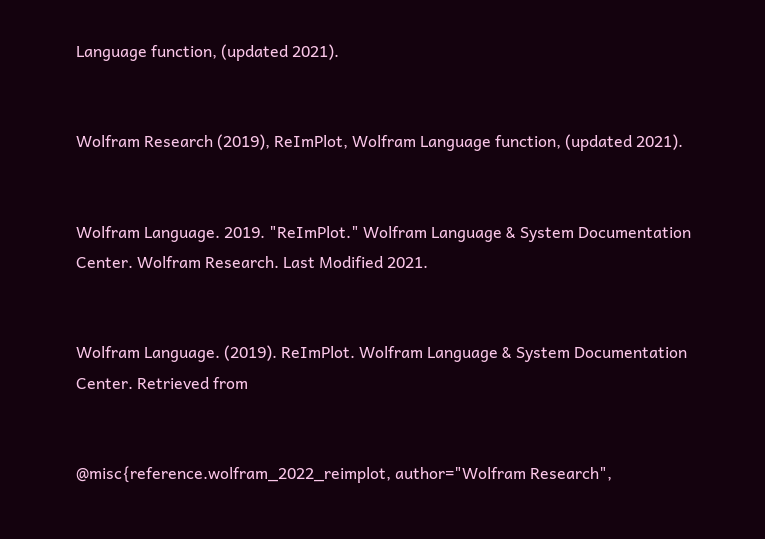Language function, (updated 2021).


Wolfram Research (2019), ReImPlot, Wolfram Language function, (updated 2021).


Wolfram Language. 2019. "ReImPlot." Wolfram Language & System Documentation Center. Wolfram Research. Last Modified 2021.


Wolfram Language. (2019). ReImPlot. Wolfram Language & System Documentation Center. Retrieved from


@misc{reference.wolfram_2022_reimplot, author="Wolfram Research",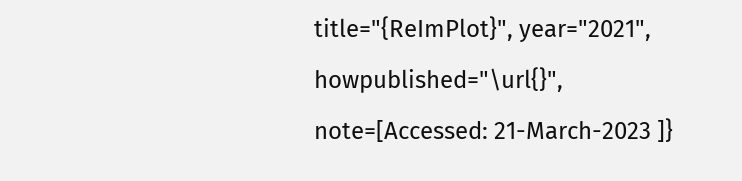title="{ReImPlot}", year="2021", howpublished="\url{}", note=[Accessed: 21-March-2023 ]}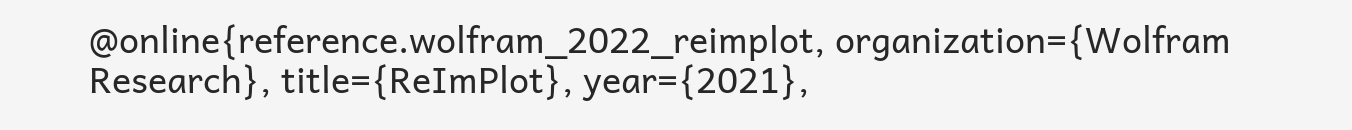@online{reference.wolfram_2022_reimplot, organization={Wolfram Research}, title={ReImPlot}, year={2021},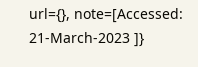url={}, note=[Accessed: 21-March-2023 ]}